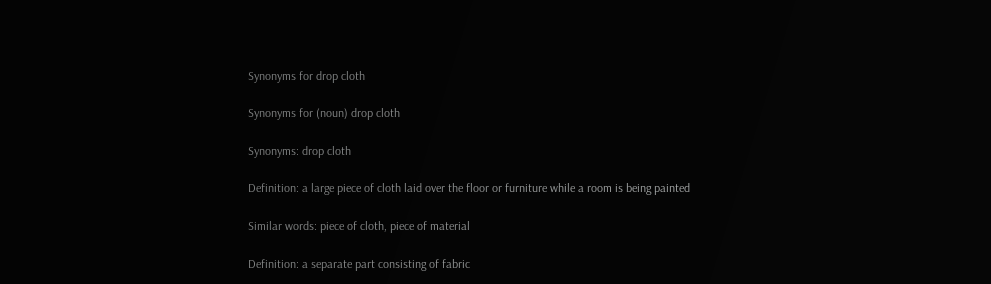Synonyms for drop cloth

Synonyms for (noun) drop cloth

Synonyms: drop cloth

Definition: a large piece of cloth laid over the floor or furniture while a room is being painted

Similar words: piece of cloth, piece of material

Definition: a separate part consisting of fabric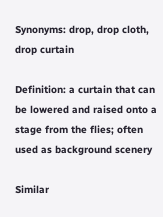Synonyms: drop, drop cloth, drop curtain

Definition: a curtain that can be lowered and raised onto a stage from the flies; often used as background scenery

Similar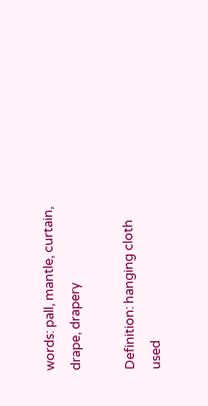words: pall, mantle, curtain, drape, drapery

Definition: hanging cloth used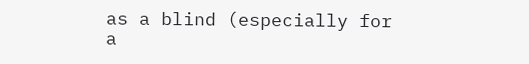as a blind (especially for a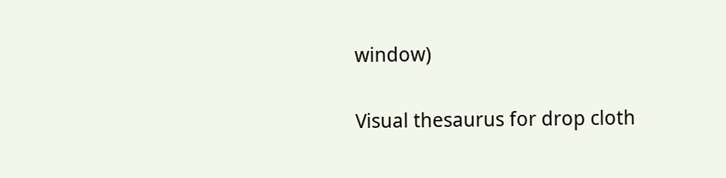window)

Visual thesaurus for drop cloth